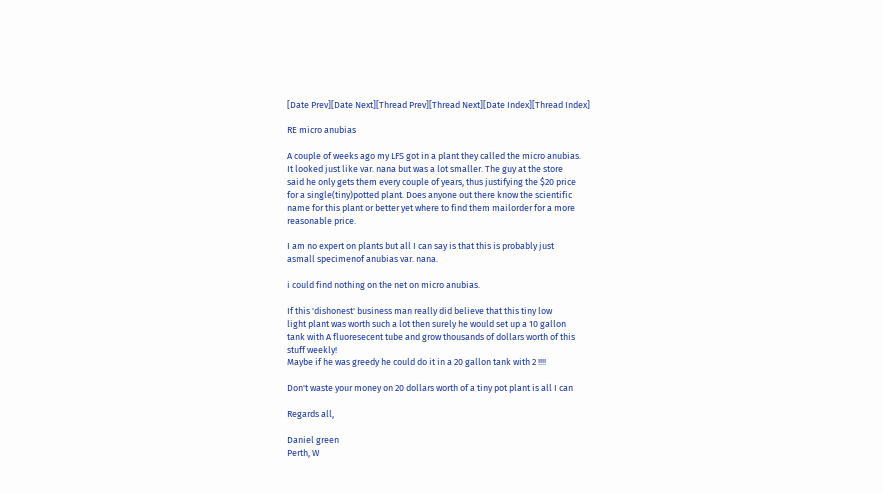[Date Prev][Date Next][Thread Prev][Thread Next][Date Index][Thread Index]

RE micro anubias

A couple of weeks ago my LFS got in a plant they called the micro anubias.
It looked just like var. nana but was a lot smaller. The guy at the store
said he only gets them every couple of years, thus justifying the $20 price
for a single(tiny)potted plant. Does anyone out there know the scientific
name for this plant or better yet where to find them mailorder for a more
reasonable price.

I am no expert on plants but all I can say is that this is probably just
asmall specimenof anubias var. nana.

i could find nothing on the net on micro anubias.

If this 'dishonest' business man really did believe that this tiny low
light plant was worth such a lot then surely he would set up a 10 gallon
tank with A fluoresecent tube and grow thousands of dollars worth of this
stuff weekly!
Maybe if he was greedy he could do it in a 20 gallon tank with 2 !!!!

Don't waste your money on 20 dollars worth of a tiny pot plant is all I can

Regards all,

Daniel green
Perth, W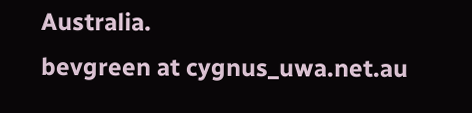Australia.
bevgreen at cygnus_uwa.net.au